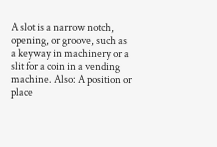A slot is a narrow notch, opening, or groove, such as a keyway in machinery or a slit for a coin in a vending machine. Also: A position or place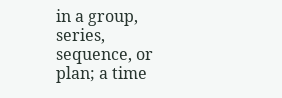in a group, series, sequence, or plan; a time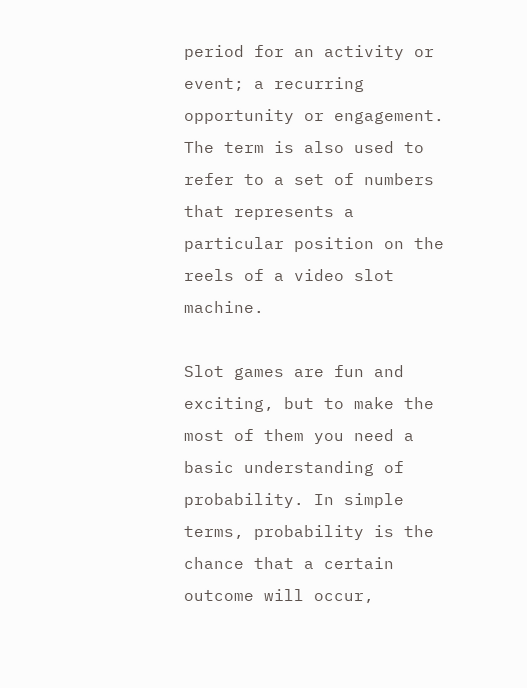period for an activity or event; a recurring opportunity or engagement. The term is also used to refer to a set of numbers that represents a particular position on the reels of a video slot machine.

Slot games are fun and exciting, but to make the most of them you need a basic understanding of probability. In simple terms, probability is the chance that a certain outcome will occur,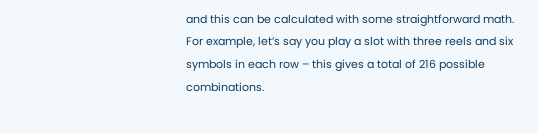and this can be calculated with some straightforward math. For example, let’s say you play a slot with three reels and six symbols in each row – this gives a total of 216 possible combinations.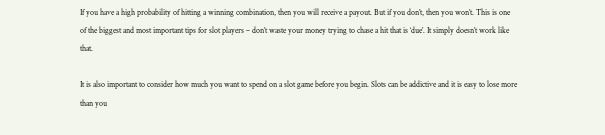If you have a high probability of hitting a winning combination, then you will receive a payout. But if you don’t, then you won’t. This is one of the biggest and most important tips for slot players – don’t waste your money trying to chase a hit that is ‘due’. It simply doesn’t work like that.

It is also important to consider how much you want to spend on a slot game before you begin. Slots can be addictive and it is easy to lose more than you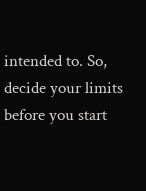intended to. So, decide your limits before you start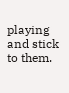playing and stick to them.